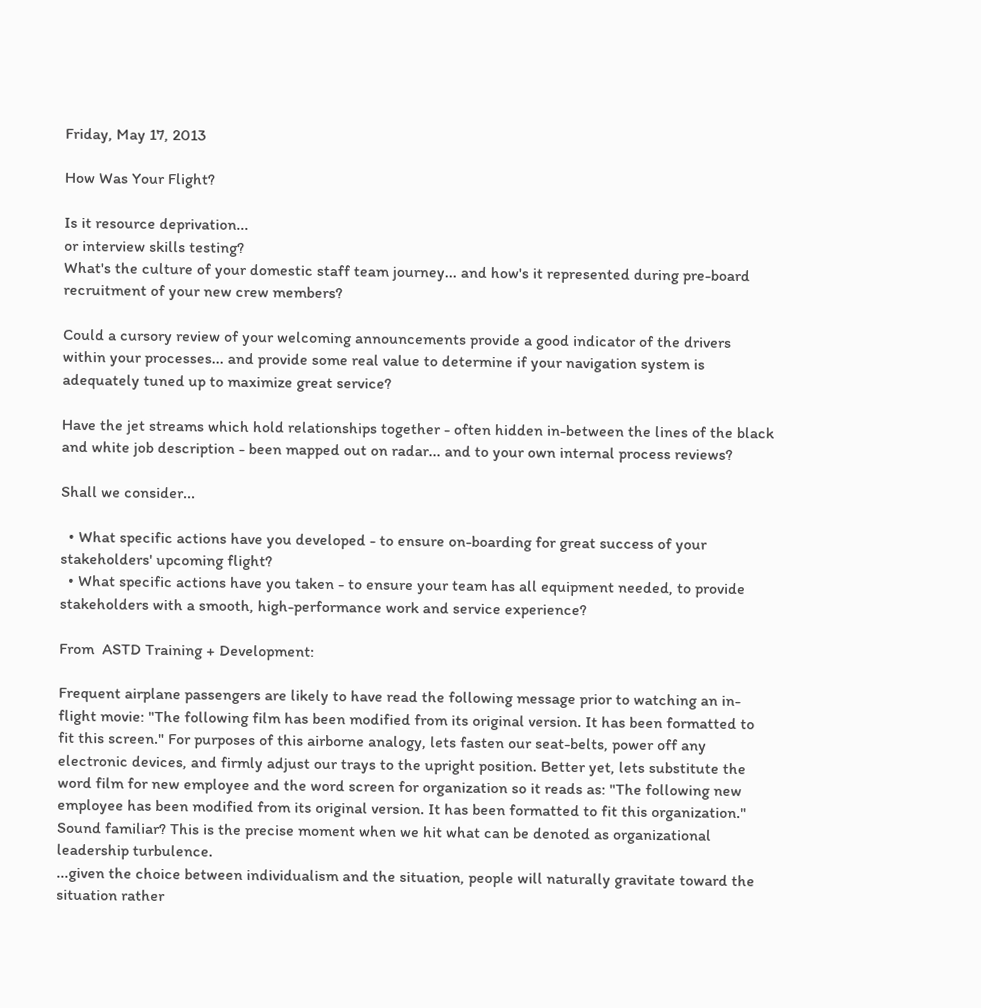Friday, May 17, 2013

How Was Your Flight?

Is it resource deprivation...
or interview skills testing?
What's the culture of your domestic staff team journey... and how's it represented during pre-board recruitment of your new crew members?

Could a cursory review of your welcoming announcements provide a good indicator of the drivers within your processes... and provide some real value to determine if your navigation system is adequately tuned up to maximize great service?

Have the jet streams which hold relationships together - often hidden in-between the lines of the black and white job description - been mapped out on radar... and to your own internal process reviews?

Shall we consider...

  • What specific actions have you developed - to ensure on-boarding for great success of your stakeholders' upcoming flight?
  • What specific actions have you taken - to ensure your team has all equipment needed, to provide stakeholders with a smooth, high-performance work and service experience?

From  ASTD Training + Development:

Frequent airplane passengers are likely to have read the following message prior to watching an in-flight movie: "The following film has been modified from its original version. It has been formatted to fit this screen." For purposes of this airborne analogy, lets fasten our seat-belts, power off any electronic devices, and firmly adjust our trays to the upright position. Better yet, lets substitute the word film for new employee and the word screen for organization so it reads as: "The following new employee has been modified from its original version. It has been formatted to fit this organization."
Sound familiar? This is the precise moment when we hit what can be denoted as organizational leadership turbulence.
...given the choice between individualism and the situation, people will naturally gravitate toward the situation rather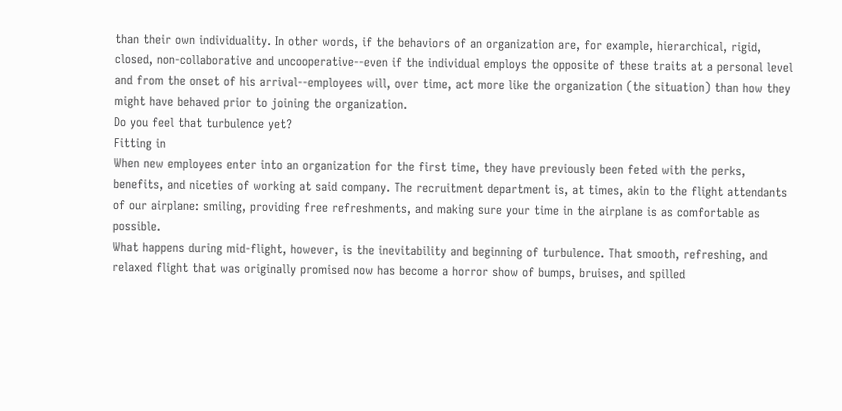than their own individuality. In other words, if the behaviors of an organization are, for example, hierarchical, rigid, closed, non-collaborative and uncooperative--even if the individual employs the opposite of these traits at a personal level and from the onset of his arrival--employees will, over time, act more like the organization (the situation) than how they might have behaved prior to joining the organization.
Do you feel that turbulence yet?
Fitting in
When new employees enter into an organization for the first time, they have previously been feted with the perks, benefits, and niceties of working at said company. The recruitment department is, at times, akin to the flight attendants of our airplane: smiling, providing free refreshments, and making sure your time in the airplane is as comfortable as possible.
What happens during mid-flight, however, is the inevitability and beginning of turbulence. That smooth, refreshing, and relaxed flight that was originally promised now has become a horror show of bumps, bruises, and spilled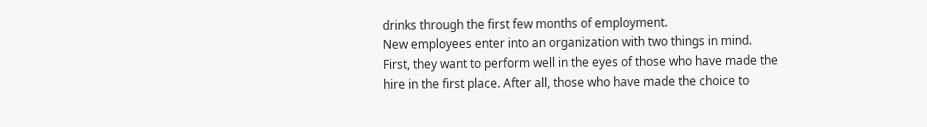drinks through the first few months of employment.
New employees enter into an organization with two things in mind. First, they want to perform well in the eyes of those who have made the hire in the first place. After all, those who have made the choice to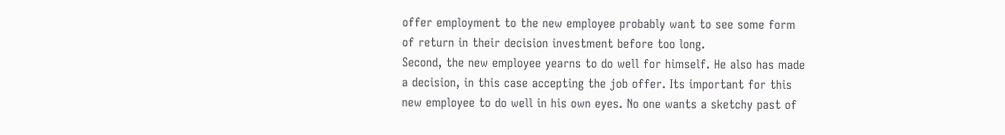offer employment to the new employee probably want to see some form of return in their decision investment before too long.
Second, the new employee yearns to do well for himself. He also has made a decision, in this case accepting the job offer. Its important for this new employee to do well in his own eyes. No one wants a sketchy past of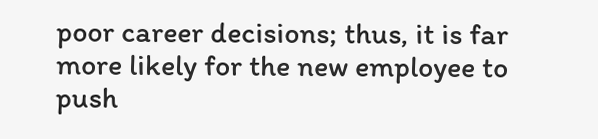poor career decisions; thus, it is far more likely for the new employee to push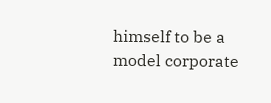himself to be a model corporate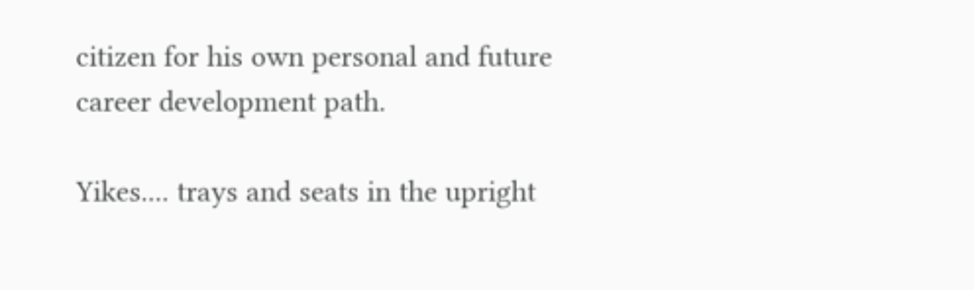citizen for his own personal and future career development path.

Yikes.... trays and seats in the upright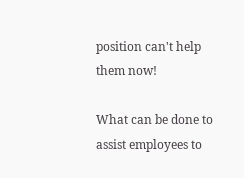position can't help them now!

What can be done to assist employees to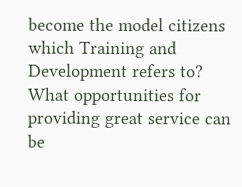become the model citizens which Training and Development refers to?  What opportunities for providing great service can be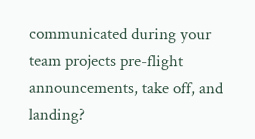communicated during your team projects pre-flight announcements, take off, and landing?